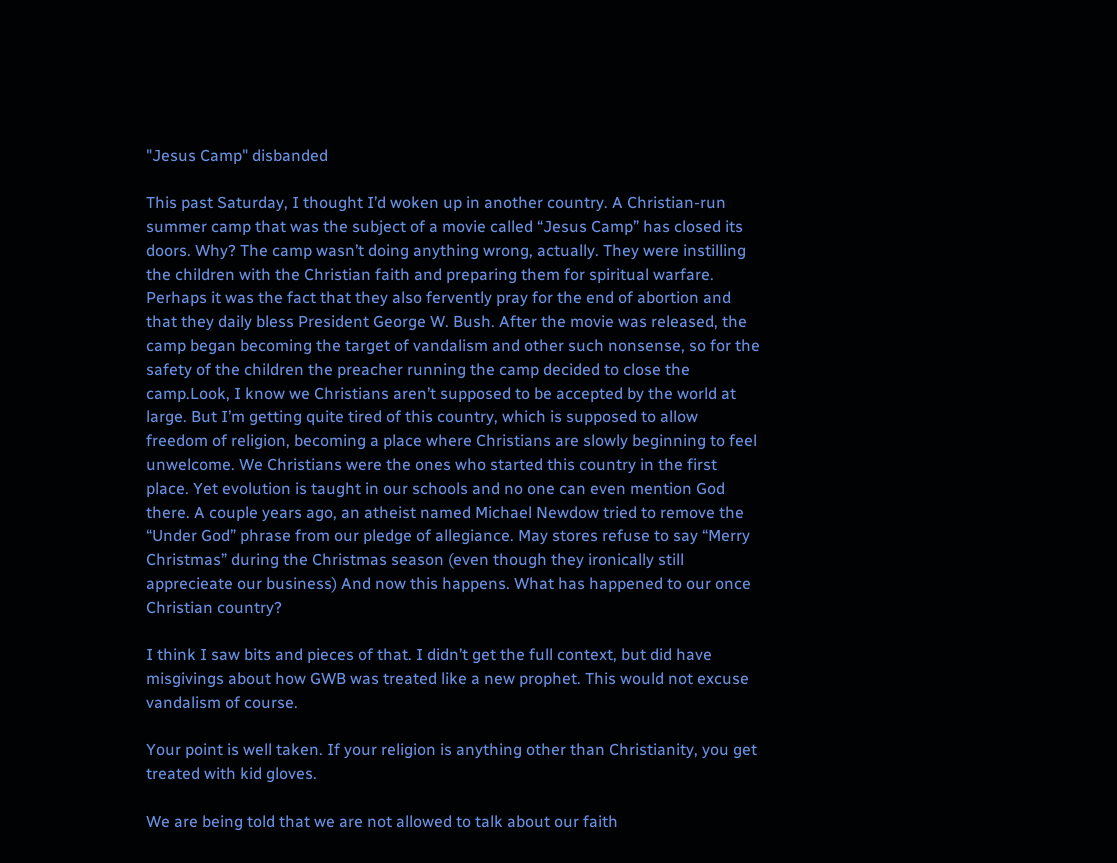"Jesus Camp" disbanded

This past Saturday, I thought I’d woken up in another country. A Christian-run summer camp that was the subject of a movie called “Jesus Camp” has closed its doors. Why? The camp wasn’t doing anything wrong, actually. They were instilling the children with the Christian faith and preparing them for spiritual warfare. Perhaps it was the fact that they also fervently pray for the end of abortion and that they daily bless President George W. Bush. After the movie was released, the camp began becoming the target of vandalism and other such nonsense, so for the safety of the children the preacher running the camp decided to close the camp.Look, I know we Christians aren’t supposed to be accepted by the world at large. But I’m getting quite tired of this country, which is supposed to allow freedom of religion, becoming a place where Christians are slowly beginning to feel unwelcome. We Christians were the ones who started this country in the first place. Yet evolution is taught in our schools and no one can even mention God there. A couple years ago, an atheist named Michael Newdow tried to remove the “Under God” phrase from our pledge of allegiance. May stores refuse to say “Merry Christmas” during the Christmas season (even though they ironically still apprecieate our business) And now this happens. What has happened to our once Christian country?

I think I saw bits and pieces of that. I didn’t get the full context, but did have misgivings about how GWB was treated like a new prophet. This would not excuse vandalism of course.

Your point is well taken. If your religion is anything other than Christianity, you get treated with kid gloves.

We are being told that we are not allowed to talk about our faith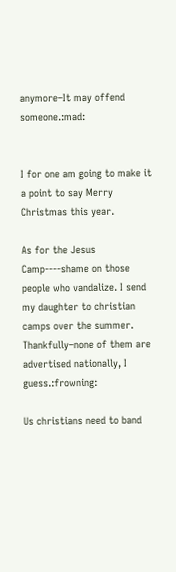anymore–It may offend someone.:mad:


I for one am going to make it a point to say Merry Christmas this year.

As for the Jesus Camp----shame on those people who vandalize. I send my daughter to christian camps over the summer. Thankfully–none of them are advertised nationally, I guess.:frowning:

Us christians need to band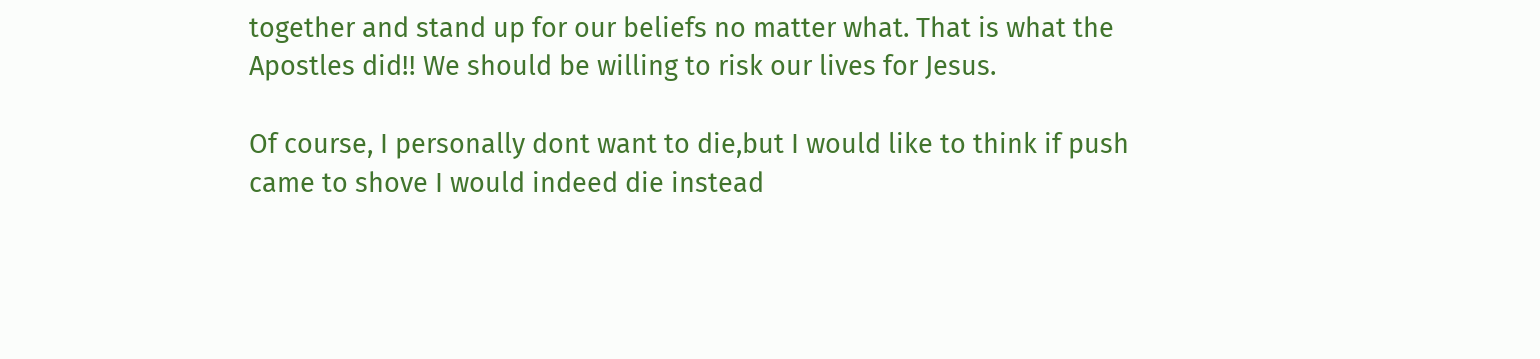together and stand up for our beliefs no matter what. That is what the Apostles did!! We should be willing to risk our lives for Jesus.

Of course, I personally dont want to die,but I would like to think if push came to shove I would indeed die instead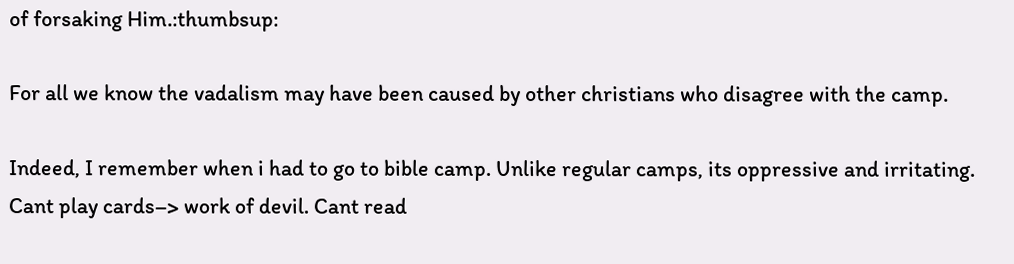of forsaking Him.:thumbsup:

For all we know the vadalism may have been caused by other christians who disagree with the camp.

Indeed, I remember when i had to go to bible camp. Unlike regular camps, its oppressive and irritating. Cant play cards–> work of devil. Cant read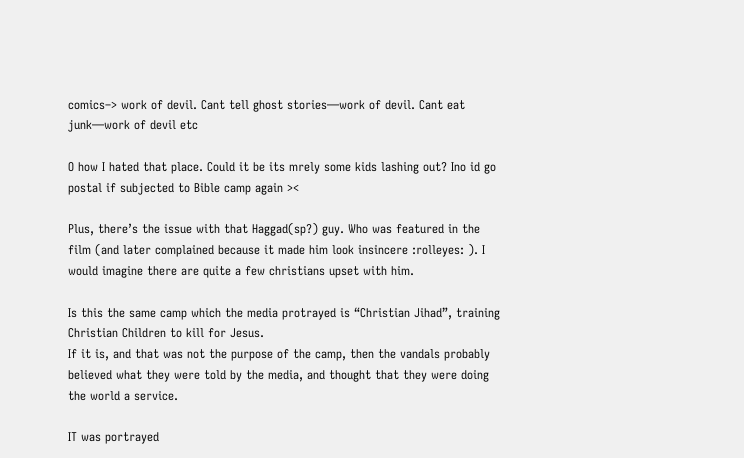comics–> work of devil. Cant tell ghost stories—work of devil. Cant eat junk—work of devil etc

O how I hated that place. Could it be its mrely some kids lashing out? Ino id go postal if subjected to Bible camp again ><

Plus, there’s the issue with that Haggad(sp?) guy. Who was featured in the film (and later complained because it made him look insincere :rolleyes: ). I would imagine there are quite a few christians upset with him.

Is this the same camp which the media protrayed is “Christian Jihad”, training Christian Children to kill for Jesus.
If it is, and that was not the purpose of the camp, then the vandals probably believed what they were told by the media, and thought that they were doing the world a service.

IT was portrayed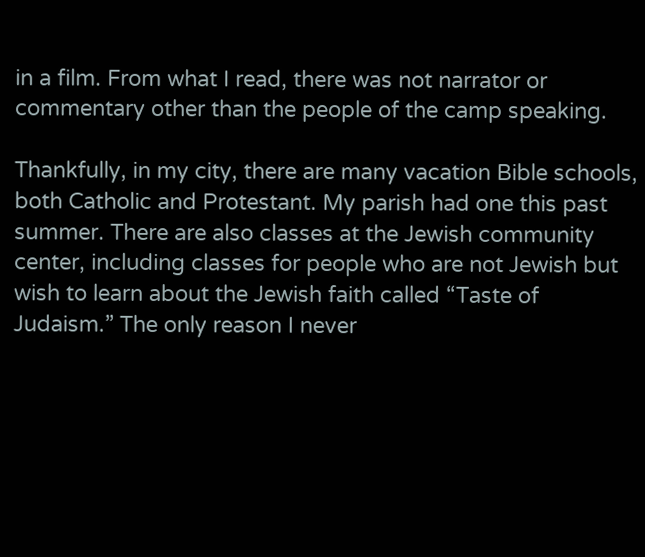in a film. From what I read, there was not narrator or commentary other than the people of the camp speaking.

Thankfully, in my city, there are many vacation Bible schools, both Catholic and Protestant. My parish had one this past summer. There are also classes at the Jewish community center, including classes for people who are not Jewish but wish to learn about the Jewish faith called “Taste of Judaism.” The only reason I never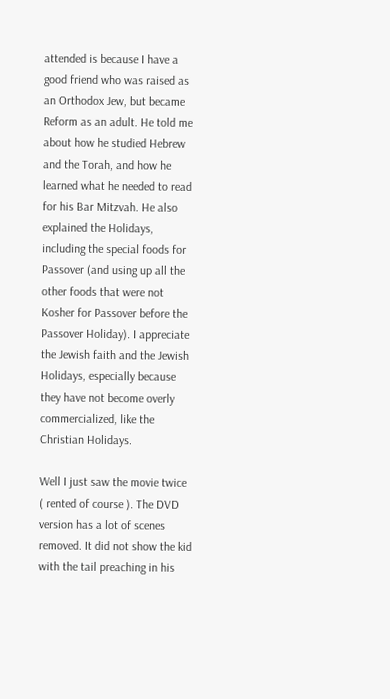attended is because I have a good friend who was raised as an Orthodox Jew, but became Reform as an adult. He told me about how he studied Hebrew and the Torah, and how he learned what he needed to read for his Bar Mitzvah. He also explained the Holidays, including the special foods for Passover (and using up all the other foods that were not Kosher for Passover before the Passover Holiday). I appreciate the Jewish faith and the Jewish Holidays, especially because they have not become overly commercialized, like the Christian Holidays.

Well I just saw the movie twice ( rented of course ). The DVD version has a lot of scenes removed. It did not show the kid with the tail preaching in his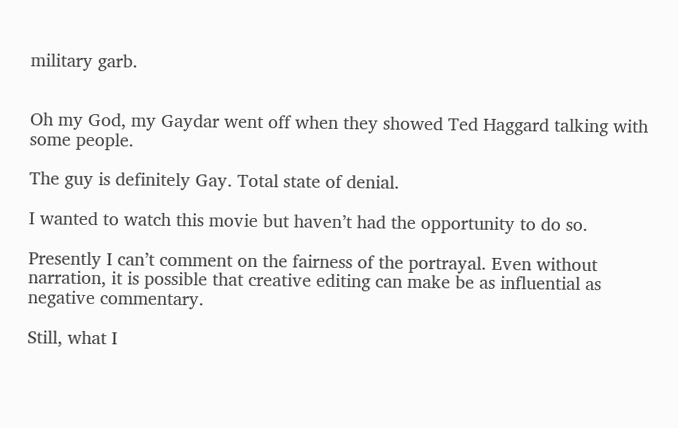military garb.


Oh my God, my Gaydar went off when they showed Ted Haggard talking with some people.

The guy is definitely Gay. Total state of denial.

I wanted to watch this movie but haven’t had the opportunity to do so.

Presently I can’t comment on the fairness of the portrayal. Even without narration, it is possible that creative editing can make be as influential as negative commentary.

Still, what I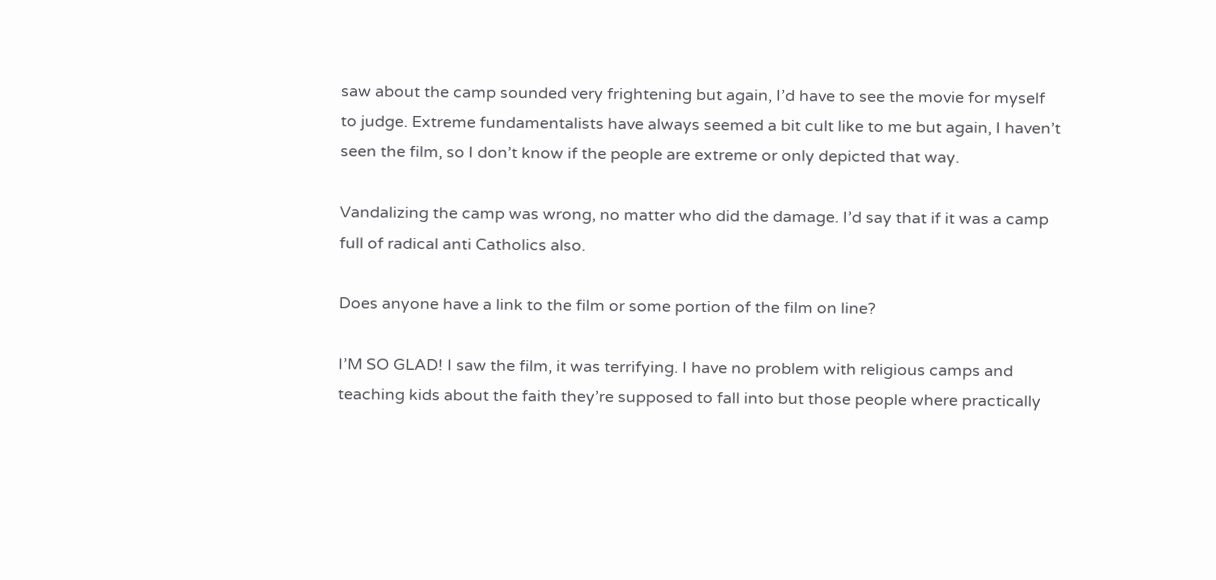saw about the camp sounded very frightening but again, I’d have to see the movie for myself to judge. Extreme fundamentalists have always seemed a bit cult like to me but again, I haven’t seen the film, so I don’t know if the people are extreme or only depicted that way.

Vandalizing the camp was wrong, no matter who did the damage. I’d say that if it was a camp full of radical anti Catholics also.

Does anyone have a link to the film or some portion of the film on line?

I’M SO GLAD! I saw the film, it was terrifying. I have no problem with religious camps and teaching kids about the faith they’re supposed to fall into but those people where practically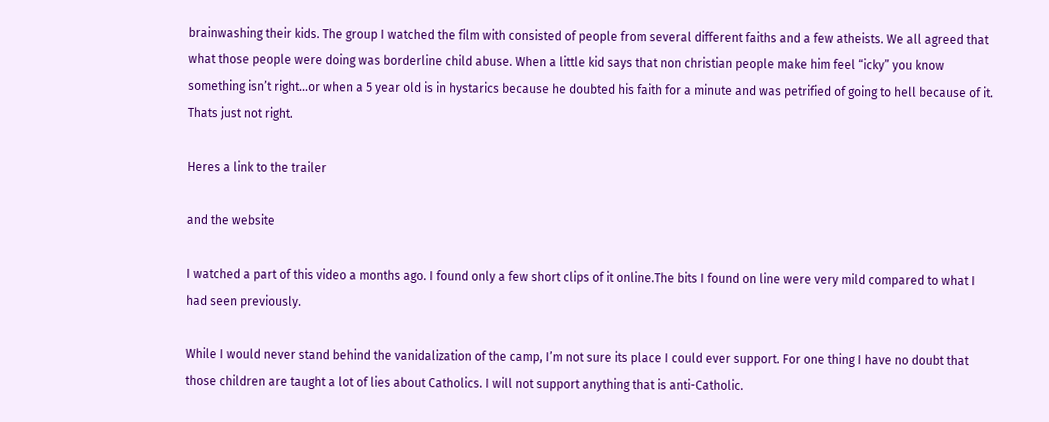brainwashing their kids. The group I watched the film with consisted of people from several different faiths and a few atheists. We all agreed that what those people were doing was borderline child abuse. When a little kid says that non christian people make him feel “icky” you know something isn’t right…or when a 5 year old is in hystarics because he doubted his faith for a minute and was petrified of going to hell because of it. Thats just not right.

Heres a link to the trailer

and the website

I watched a part of this video a months ago. I found only a few short clips of it online.The bits I found on line were very mild compared to what I had seen previously.

While I would never stand behind the vanidalization of the camp, I’m not sure its place I could ever support. For one thing I have no doubt that those children are taught a lot of lies about Catholics. I will not support anything that is anti-Catholic.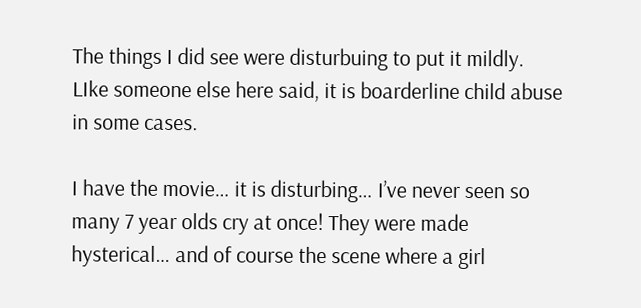The things I did see were disturbuing to put it mildly. LIke someone else here said, it is boarderline child abuse in some cases.

I have the movie… it is disturbing… I’ve never seen so many 7 year olds cry at once! They were made hysterical… and of course the scene where a girl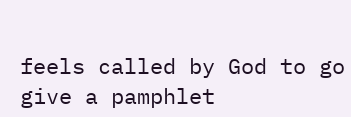feels called by God to go give a pamphlet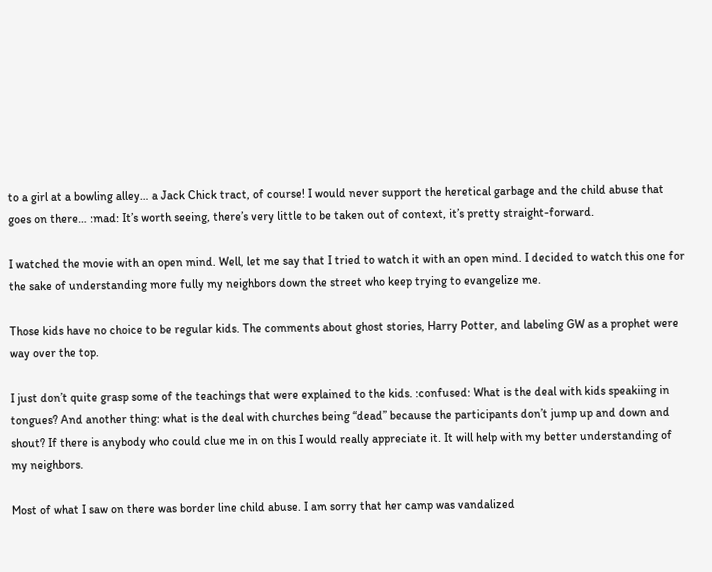to a girl at a bowling alley… a Jack Chick tract, of course! I would never support the heretical garbage and the child abuse that goes on there… :mad: It’s worth seeing, there’s very little to be taken out of context, it’s pretty straight-forward.

I watched the movie with an open mind. Well, let me say that I tried to watch it with an open mind. I decided to watch this one for the sake of understanding more fully my neighbors down the street who keep trying to evangelize me.

Those kids have no choice to be regular kids. The comments about ghost stories, Harry Potter, and labeling GW as a prophet were way over the top.

I just don’t quite grasp some of the teachings that were explained to the kids. :confused: What is the deal with kids speakiing in tongues? And another thing: what is the deal with churches being “dead” because the participants don’t jump up and down and shout? If there is anybody who could clue me in on this I would really appreciate it. It will help with my better understanding of my neighbors.

Most of what I saw on there was border line child abuse. I am sorry that her camp was vandalized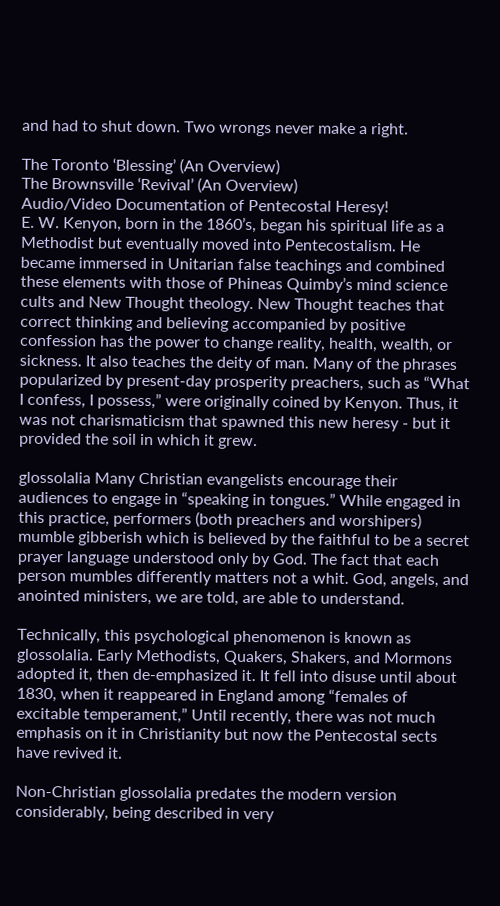and had to shut down. Two wrongs never make a right.

The Toronto ‘Blessing’ (An Overview)
The Brownsville ‘Revival’ (An Overview)
Audio/Video Documentation of Pentecostal Heresy!
E. W. Kenyon, born in the 1860’s, began his spiritual life as a Methodist but eventually moved into Pentecostalism. He became immersed in Unitarian false teachings and combined these elements with those of Phineas Quimby’s mind science cults and New Thought theology. New Thought teaches that correct thinking and believing accompanied by positive confession has the power to change reality, health, wealth, or sickness. It also teaches the deity of man. Many of the phrases popularized by present-day prosperity preachers, such as “What I confess, I possess,” were originally coined by Kenyon. Thus, it was not charismaticism that spawned this new heresy - but it provided the soil in which it grew.

glossolalia Many Christian evangelists encourage their audiences to engage in “speaking in tongues.” While engaged in this practice, performers (both preachers and worshipers) mumble gibberish which is believed by the faithful to be a secret prayer language understood only by God. The fact that each person mumbles differently matters not a whit. God, angels, and anointed ministers, we are told, are able to understand.

Technically, this psychological phenomenon is known as glossolalia. Early Methodists, Quakers, Shakers, and Mormons adopted it, then de-emphasized it. It fell into disuse until about 1830, when it reappeared in England among “females of excitable temperament,” Until recently, there was not much emphasis on it in Christianity but now the Pentecostal sects have revived it.

Non-Christian glossolalia predates the modern version considerably, being described in very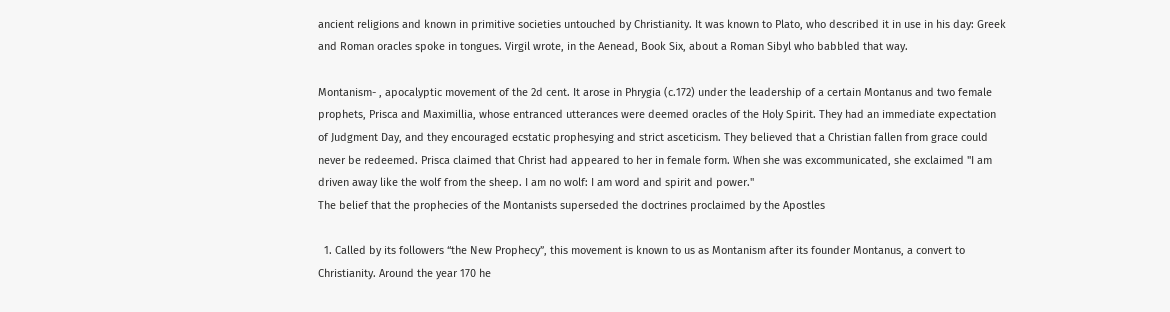ancient religions and known in primitive societies untouched by Christianity. It was known to Plato, who described it in use in his day: Greek and Roman oracles spoke in tongues. Virgil wrote, in the Aenead, Book Six, about a Roman Sibyl who babbled that way.

Montanism- , apocalyptic movement of the 2d cent. It arose in Phrygia (c.172) under the leadership of a certain Montanus and two female prophets, Prisca and Maximillia, whose entranced utterances were deemed oracles of the Holy Spirit. They had an immediate expectation of Judgment Day, and they encouraged ecstatic prophesying and strict asceticism. They believed that a Christian fallen from grace could never be redeemed. Prisca claimed that Christ had appeared to her in female form. When she was excommunicated, she exclaimed "I am driven away like the wolf from the sheep. I am no wolf: I am word and spirit and power."
The belief that the prophecies of the Montanists superseded the doctrines proclaimed by the Apostles

  1. Called by its followers “the New Prophecy”, this movement is known to us as Montanism after its founder Montanus, a convert to Christianity. Around the year 170 he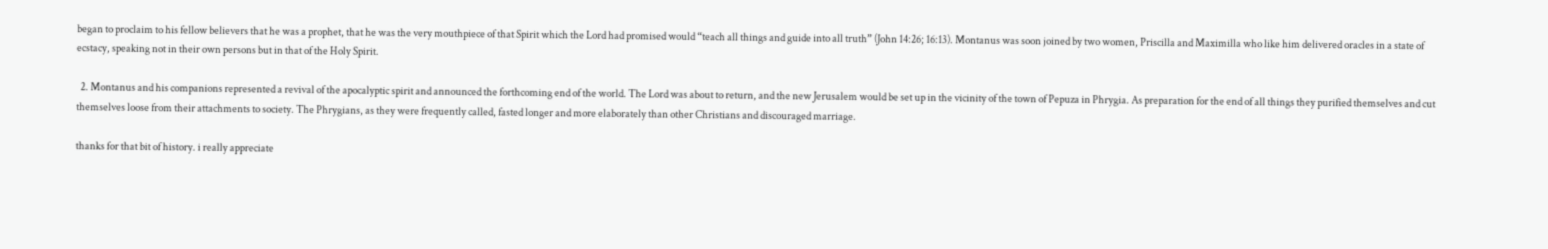began to proclaim to his fellow believers that he was a prophet, that he was the very mouthpiece of that Spirit which the Lord had promised would “teach all things and guide into all truth” (John 14:26; 16:13). Montanus was soon joined by two women, Priscilla and Maximilla who like him delivered oracles in a state of ecstacy, speaking not in their own persons but in that of the Holy Spirit.

  2. Montanus and his companions represented a revival of the apocalyptic spirit and announced the forthcoming end of the world. The Lord was about to return, and the new Jerusalem would be set up in the vicinity of the town of Pepuza in Phrygia. As preparation for the end of all things they purified themselves and cut themselves loose from their attachments to society. The Phrygians, as they were frequently called, fasted longer and more elaborately than other Christians and discouraged marriage.

thanks for that bit of history. i really appreciate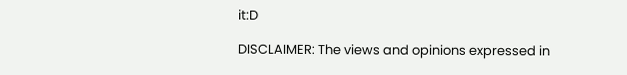it:D

DISCLAIMER: The views and opinions expressed in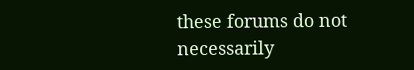these forums do not necessarily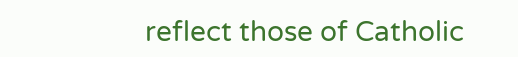reflect those of Catholic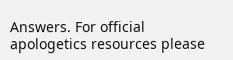Answers. For official apologetics resources please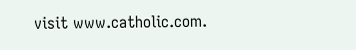visit www.catholic.com.